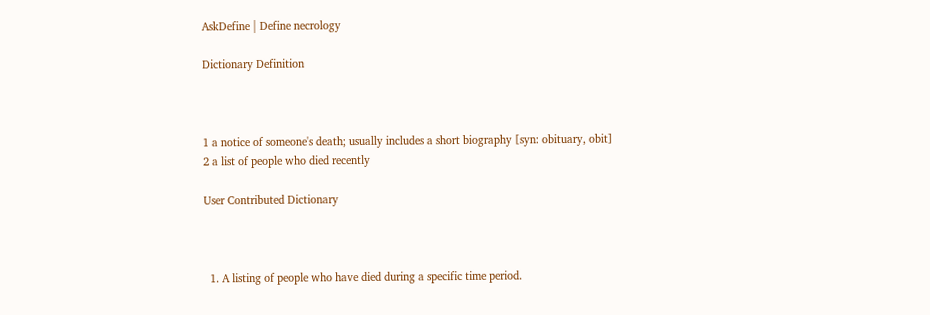AskDefine | Define necrology

Dictionary Definition



1 a notice of someone's death; usually includes a short biography [syn: obituary, obit]
2 a list of people who died recently

User Contributed Dictionary



  1. A listing of people who have died during a specific time period.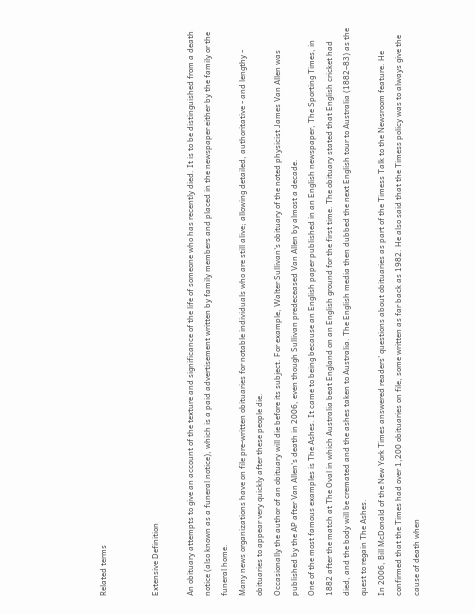Related terms


Extensive Definition

An obituary attempts to give an account of the texture and significance of the life of someone who has recently died. It is to be distinguished from a death notice (also known as a funeral notice), which is a paid advertisement written by family members and placed in the newspaper either by the family or the funeral home.
Many news organizations have on file pre-written obituaries for notable individuals who are still alive; allowing detailed, authoritative - and lengthy - obituaries to appear very quickly after these people die.
Occasionally the author of an obituary will die before its subject. For example, Walter Sullivan's obituary of the noted physicist James Van Allen was published by the AP after Van Allen's death in 2006, even though Sullivan predeceased Van Allen by almost a decade.
One of the most famous examples is The Ashes. It came to being because an English paper published in an English newspaper, The Sporting Times, in 1882 after the match at The Oval in which Australia beat England on an English ground for the first time. The obituary stated that English cricket had died, and the body will be cremated and the ashes taken to Australia. The English media then dubbed the next English tour to Australia (1882–83) as the quest to regain The Ashes.
In 2006, Bill McDonald of the New York Times answered readers' questions about obituaries as part of the Timess Talk to the Newsroom feature. He confirmed that the Times had over 1,200 obituaries on file, some written as far back as 1982. He also said that the Timess policy was to always give the cause of death when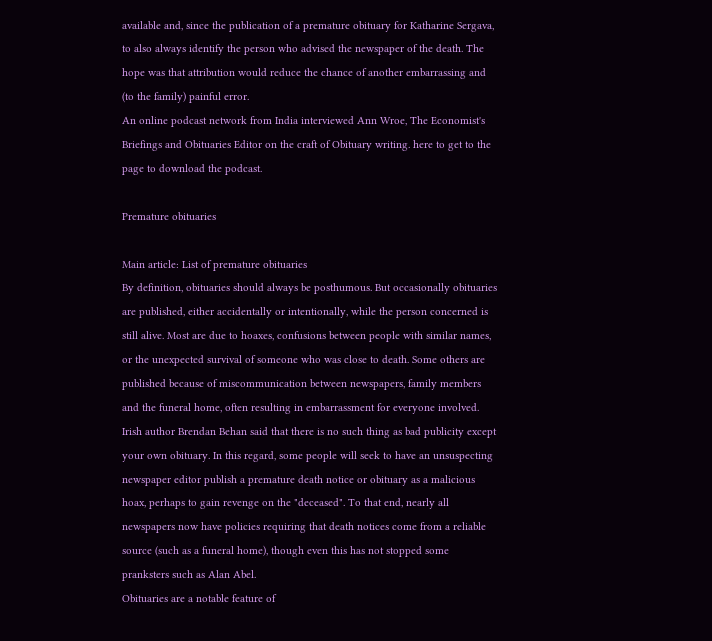available and, since the publication of a premature obituary for Katharine Sergava, to also always identify the person who advised the newspaper of the death. The hope was that attribution would reduce the chance of another embarrassing and (to the family) painful error.
An online podcast network from India interviewed Ann Wroe, The Economist's Briefings and Obituaries Editor on the craft of Obituary writing. here to get to the page to download the podcast.

Premature obituaries

Main article: List of premature obituaries
By definition, obituaries should always be posthumous. But occasionally obituaries are published, either accidentally or intentionally, while the person concerned is still alive. Most are due to hoaxes, confusions between people with similar names, or the unexpected survival of someone who was close to death. Some others are published because of miscommunication between newspapers, family members and the funeral home, often resulting in embarrassment for everyone involved.
Irish author Brendan Behan said that there is no such thing as bad publicity except your own obituary. In this regard, some people will seek to have an unsuspecting newspaper editor publish a premature death notice or obituary as a malicious hoax, perhaps to gain revenge on the "deceased". To that end, nearly all newspapers now have policies requiring that death notices come from a reliable source (such as a funeral home), though even this has not stopped some pranksters such as Alan Abel.
Obituaries are a notable feature of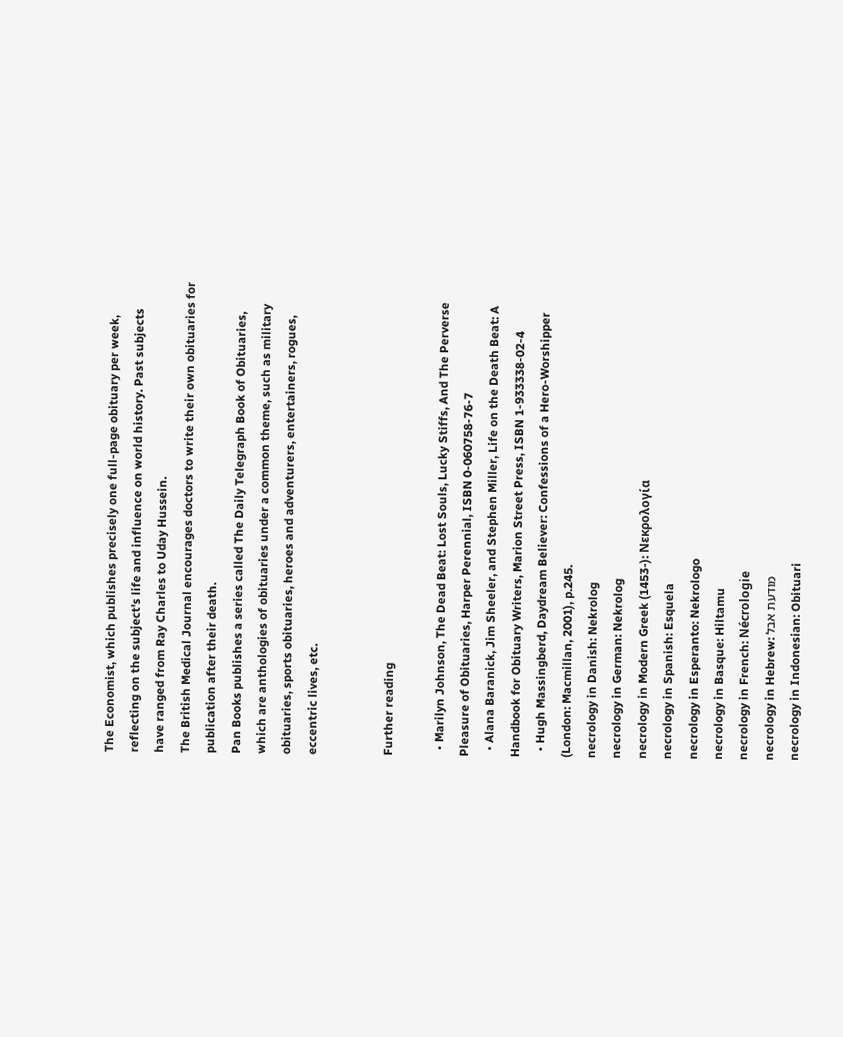The Economist, which publishes precisely one full-page obituary per week, reflecting on the subject's life and influence on world history. Past subjects have ranged from Ray Charles to Uday Hussein.
The British Medical Journal encourages doctors to write their own obituaries for publication after their death.
Pan Books publishes a series called The Daily Telegraph Book of Obituaries, which are anthologies of obituaries under a common theme, such as military obituaries, sports obituaries, heroes and adventurers, entertainers, rogues, eccentric lives, etc.


Further reading

  • Marilyn Johnson, The Dead Beat: Lost Souls, Lucky Stiffs, And The Perverse Pleasure of Obituaries, Harper Perennial, ISBN 0-060758-76-7
  • Alana Baranick, Jim Sheeler, and Stephen Miller, Life on the Death Beat: A Handbook for Obituary Writers, Marion Street Press, ISBN 1-933338-02-4
  • Hugh Massingberd, Daydream Believer: Confessions of a Hero-Worshipper (London: Macmillan, 2001), p.245.
necrology in Danish: Nekrolog
necrology in German: Nekrolog
necrology in Modern Greek (1453-): Νεκρολογία
necrology in Spanish: Esquela
necrology in Esperanto: Nekrologo
necrology in Basque: Hiltamu
necrology in French: Nécrologie
necrology in Hebrew: מודעת אבל
necrology in Indonesian: Obituari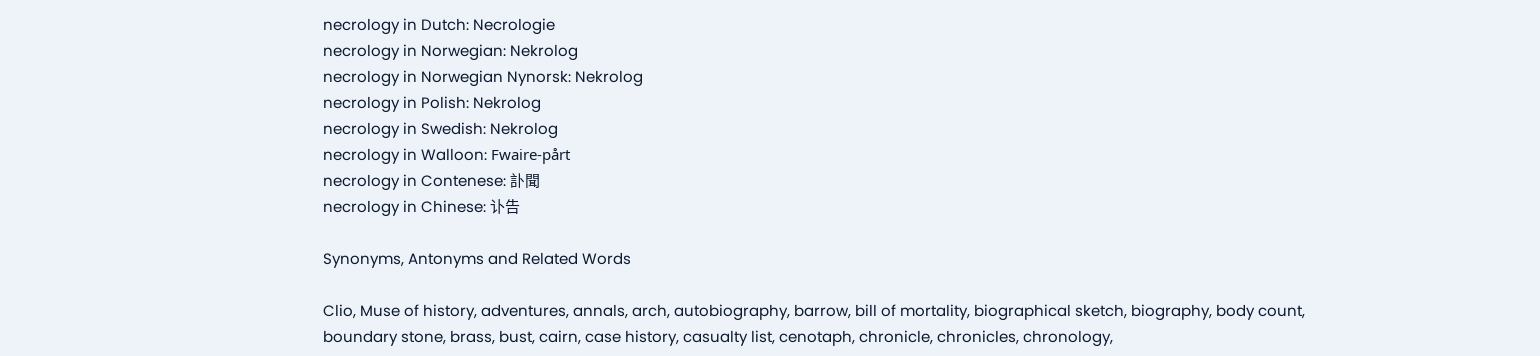necrology in Dutch: Necrologie
necrology in Norwegian: Nekrolog
necrology in Norwegian Nynorsk: Nekrolog
necrology in Polish: Nekrolog
necrology in Swedish: Nekrolog
necrology in Walloon: Fwaire-pårt
necrology in Contenese: 訃聞
necrology in Chinese: 讣告

Synonyms, Antonyms and Related Words

Clio, Muse of history, adventures, annals, arch, autobiography, barrow, bill of mortality, biographical sketch, biography, body count, boundary stone, brass, bust, cairn, case history, casualty list, cenotaph, chronicle, chronicles, chronology,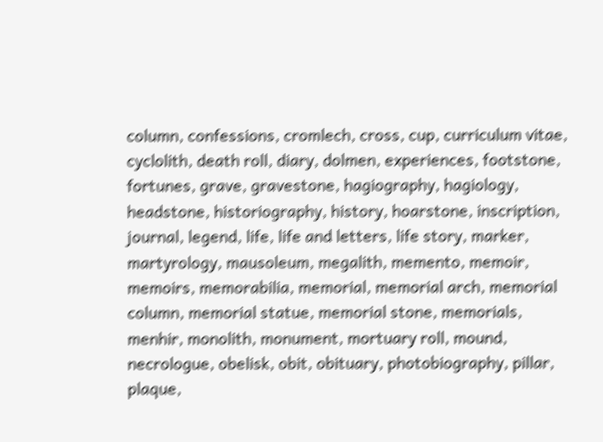column, confessions, cromlech, cross, cup, curriculum vitae, cyclolith, death roll, diary, dolmen, experiences, footstone, fortunes, grave, gravestone, hagiography, hagiology, headstone, historiography, history, hoarstone, inscription, journal, legend, life, life and letters, life story, marker, martyrology, mausoleum, megalith, memento, memoir, memoirs, memorabilia, memorial, memorial arch, memorial column, memorial statue, memorial stone, memorials, menhir, monolith, monument, mortuary roll, mound, necrologue, obelisk, obit, obituary, photobiography, pillar, plaque,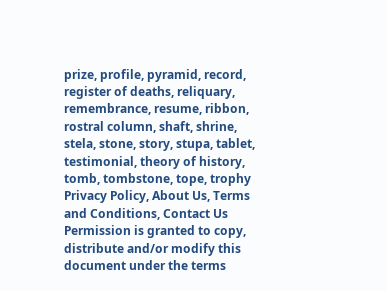prize, profile, pyramid, record, register of deaths, reliquary, remembrance, resume, ribbon, rostral column, shaft, shrine, stela, stone, story, stupa, tablet, testimonial, theory of history, tomb, tombstone, tope, trophy
Privacy Policy, About Us, Terms and Conditions, Contact Us
Permission is granted to copy, distribute and/or modify this document under the terms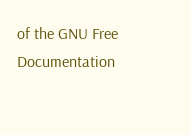of the GNU Free Documentation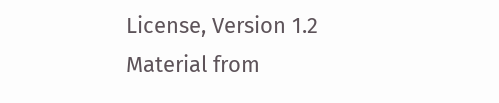License, Version 1.2
Material from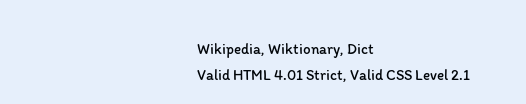Wikipedia, Wiktionary, Dict
Valid HTML 4.01 Strict, Valid CSS Level 2.1